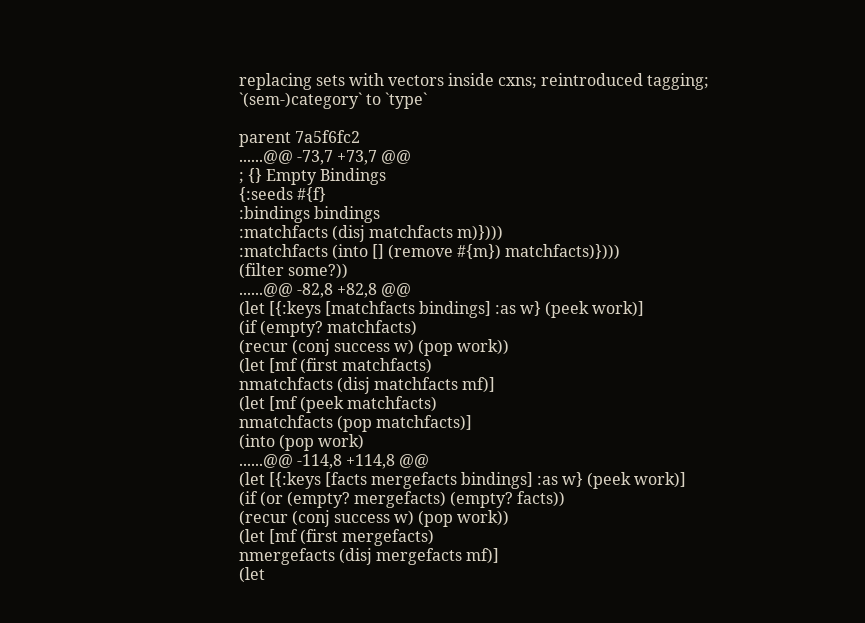replacing sets with vectors inside cxns; reintroduced tagging; `(sem-)category` to `type`

parent 7a5f6fc2
......@@ -73,7 +73,7 @@
; {} Empty Bindings
{:seeds #{f}
:bindings bindings
:matchfacts (disj matchfacts m)})))
:matchfacts (into [] (remove #{m}) matchfacts)})))
(filter some?))
......@@ -82,8 +82,8 @@
(let [{:keys [matchfacts bindings] :as w} (peek work)]
(if (empty? matchfacts)
(recur (conj success w) (pop work))
(let [mf (first matchfacts)
nmatchfacts (disj matchfacts mf)]
(let [mf (peek matchfacts)
nmatchfacts (pop matchfacts)]
(into (pop work)
......@@ -114,8 +114,8 @@
(let [{:keys [facts mergefacts bindings] :as w} (peek work)]
(if (or (empty? mergefacts) (empty? facts))
(recur (conj success w) (pop work))
(let [mf (first mergefacts)
nmergefacts (disj mergefacts mf)]
(let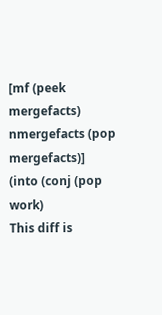[mf (peek mergefacts)
nmergefacts (pop mergefacts)]
(into (conj (pop work)
This diff is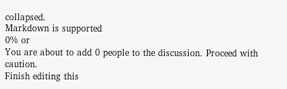collapsed.
Markdown is supported
0% or
You are about to add 0 people to the discussion. Proceed with caution.
Finish editing this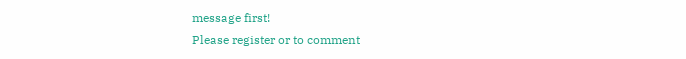message first!
Please register or to comment